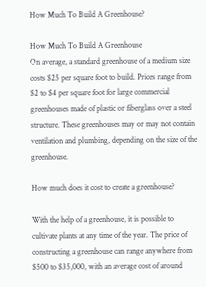How Much To Build A Greenhouse?

How Much To Build A Greenhouse
On average, a standard greenhouse of a medium size costs $25 per square foot to build. Prices range from $2 to $4 per square foot for large commercial greenhouses made of plastic or fiberglass over a steel structure. These greenhouses may or may not contain ventilation and plumbing, depending on the size of the greenhouse.

How much does it cost to create a greenhouse?

With the help of a greenhouse, it is possible to cultivate plants at any time of the year. The price of constructing a greenhouse can range anywhere from $500 to $35,000, with an average cost of around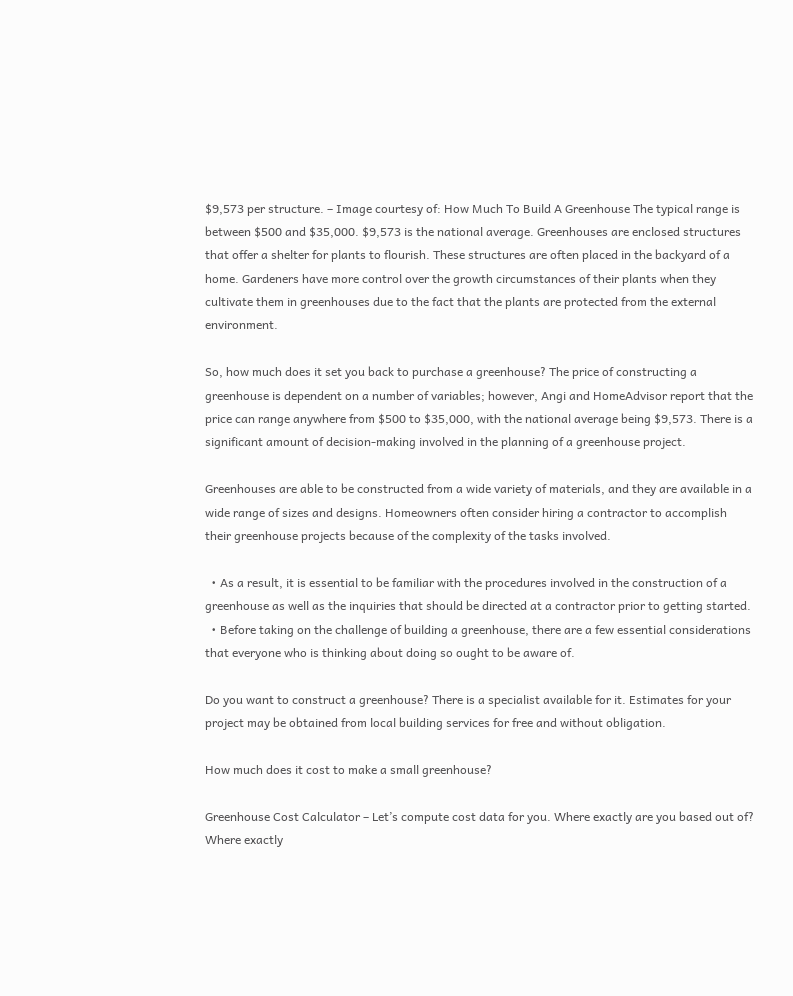$9,573 per structure. – Image courtesy of: How Much To Build A Greenhouse The typical range is between $500 and $35,000. $9,573 is the national average. Greenhouses are enclosed structures that offer a shelter for plants to flourish. These structures are often placed in the backyard of a home. Gardeners have more control over the growth circumstances of their plants when they cultivate them in greenhouses due to the fact that the plants are protected from the external environment.

So, how much does it set you back to purchase a greenhouse? The price of constructing a greenhouse is dependent on a number of variables; however, Angi and HomeAdvisor report that the price can range anywhere from $500 to $35,000, with the national average being $9,573. There is a significant amount of decision-making involved in the planning of a greenhouse project.

Greenhouses are able to be constructed from a wide variety of materials, and they are available in a wide range of sizes and designs. Homeowners often consider hiring a contractor to accomplish their greenhouse projects because of the complexity of the tasks involved.

  • As a result, it is essential to be familiar with the procedures involved in the construction of a greenhouse as well as the inquiries that should be directed at a contractor prior to getting started.
  • Before taking on the challenge of building a greenhouse, there are a few essential considerations that everyone who is thinking about doing so ought to be aware of.

Do you want to construct a greenhouse? There is a specialist available for it. Estimates for your project may be obtained from local building services for free and without obligation.

How much does it cost to make a small greenhouse?

Greenhouse Cost Calculator – Let’s compute cost data for you. Where exactly are you based out of? Where exactly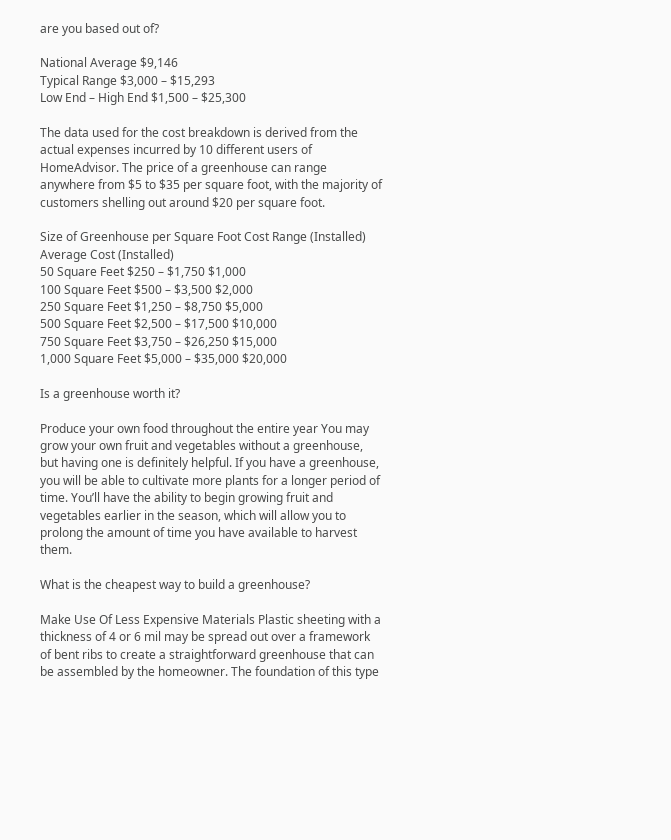are you based out of?

National Average $9,146
Typical Range $3,000 – $15,293
Low End – High End $1,500 – $25,300

The data used for the cost breakdown is derived from the actual expenses incurred by 10 different users of HomeAdvisor. The price of a greenhouse can range anywhere from $5 to $35 per square foot, with the majority of customers shelling out around $20 per square foot.

Size of Greenhouse per Square Foot Cost Range (Installed) Average Cost (Installed)
50 Square Feet $250 – $1,750 $1,000
100 Square Feet $500 – $3,500 $2,000
250 Square Feet $1,250 – $8,750 $5,000
500 Square Feet $2,500 – $17,500 $10,000
750 Square Feet $3,750 – $26,250 $15,000
1,000 Square Feet $5,000 – $35,000 $20,000

Is a greenhouse worth it?

Produce your own food throughout the entire year You may grow your own fruit and vegetables without a greenhouse, but having one is definitely helpful. If you have a greenhouse, you will be able to cultivate more plants for a longer period of time. You’ll have the ability to begin growing fruit and vegetables earlier in the season, which will allow you to prolong the amount of time you have available to harvest them.

What is the cheapest way to build a greenhouse?

Make Use Of Less Expensive Materials Plastic sheeting with a thickness of 4 or 6 mil may be spread out over a framework of bent ribs to create a straightforward greenhouse that can be assembled by the homeowner. The foundation of this type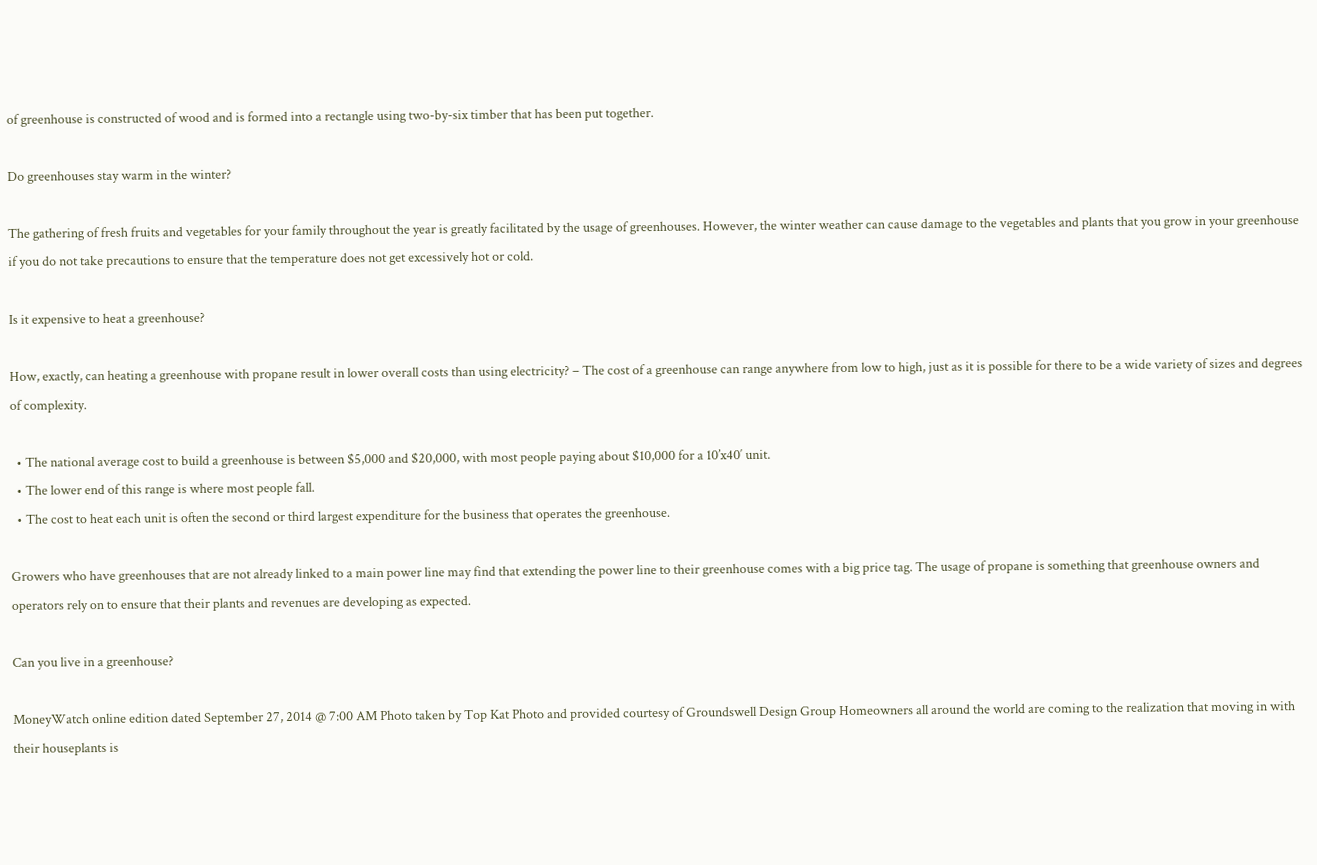of greenhouse is constructed of wood and is formed into a rectangle using two-by-six timber that has been put together.

Do greenhouses stay warm in the winter?

The gathering of fresh fruits and vegetables for your family throughout the year is greatly facilitated by the usage of greenhouses. However, the winter weather can cause damage to the vegetables and plants that you grow in your greenhouse if you do not take precautions to ensure that the temperature does not get excessively hot or cold.

Is it expensive to heat a greenhouse?

How, exactly, can heating a greenhouse with propane result in lower overall costs than using electricity? – The cost of a greenhouse can range anywhere from low to high, just as it is possible for there to be a wide variety of sizes and degrees of complexity.

  • The national average cost to build a greenhouse is between $5,000 and $20,000, with most people paying about $10,000 for a 10’x40′ unit.
  • The lower end of this range is where most people fall.
  • The cost to heat each unit is often the second or third largest expenditure for the business that operates the greenhouse.

Growers who have greenhouses that are not already linked to a main power line may find that extending the power line to their greenhouse comes with a big price tag. The usage of propane is something that greenhouse owners and operators rely on to ensure that their plants and revenues are developing as expected.

Can you live in a greenhouse?

MoneyWatch online edition dated September 27, 2014 @ 7:00 AM Photo taken by Top Kat Photo and provided courtesy of Groundswell Design Group Homeowners all around the world are coming to the realization that moving in with their houseplants is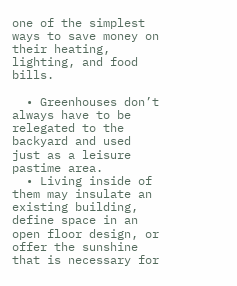one of the simplest ways to save money on their heating, lighting, and food bills.

  • Greenhouses don’t always have to be relegated to the backyard and used just as a leisure pastime area.
  • Living inside of them may insulate an existing building, define space in an open floor design, or offer the sunshine that is necessary for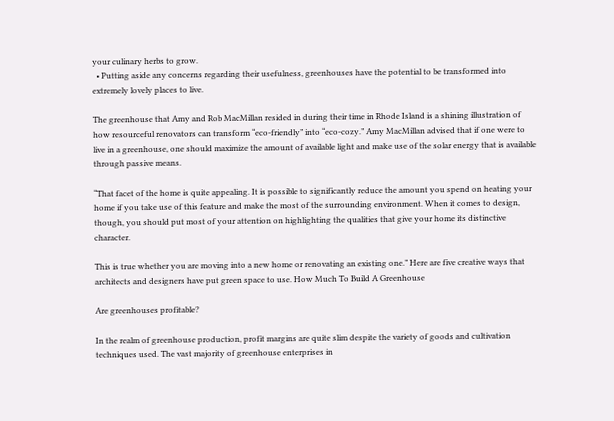your culinary herbs to grow.
  • Putting aside any concerns regarding their usefulness, greenhouses have the potential to be transformed into extremely lovely places to live.

The greenhouse that Amy and Rob MacMillan resided in during their time in Rhode Island is a shining illustration of how resourceful renovators can transform “eco-friendly” into “eco-cozy.” Amy MacMillan advised that if one were to live in a greenhouse, one should maximize the amount of available light and make use of the solar energy that is available through passive means.

“That facet of the home is quite appealing. It is possible to significantly reduce the amount you spend on heating your home if you take use of this feature and make the most of the surrounding environment. When it comes to design, though, you should put most of your attention on highlighting the qualities that give your home its distinctive character.

This is true whether you are moving into a new home or renovating an existing one.” Here are five creative ways that architects and designers have put green space to use. How Much To Build A Greenhouse

Are greenhouses profitable?

In the realm of greenhouse production, profit margins are quite slim despite the variety of goods and cultivation techniques used. The vast majority of greenhouse enterprises in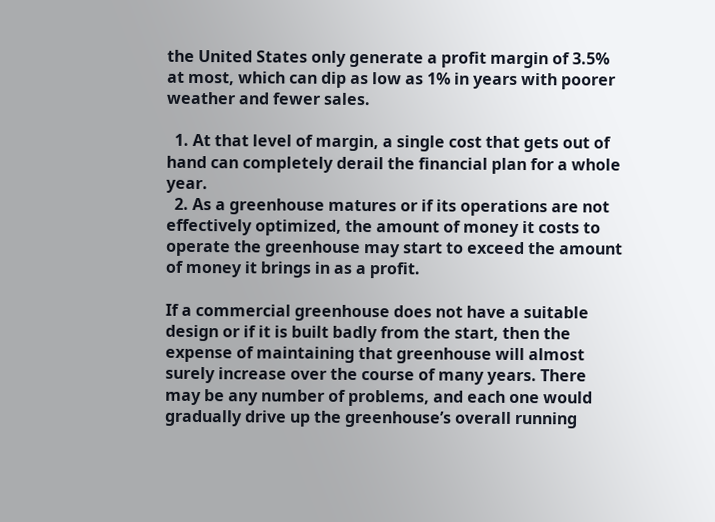the United States only generate a profit margin of 3.5% at most, which can dip as low as 1% in years with poorer weather and fewer sales.

  1. At that level of margin, a single cost that gets out of hand can completely derail the financial plan for a whole year.
  2. As a greenhouse matures or if its operations are not effectively optimized, the amount of money it costs to operate the greenhouse may start to exceed the amount of money it brings in as a profit.

If a commercial greenhouse does not have a suitable design or if it is built badly from the start, then the expense of maintaining that greenhouse will almost surely increase over the course of many years. There may be any number of problems, and each one would gradually drive up the greenhouse’s overall running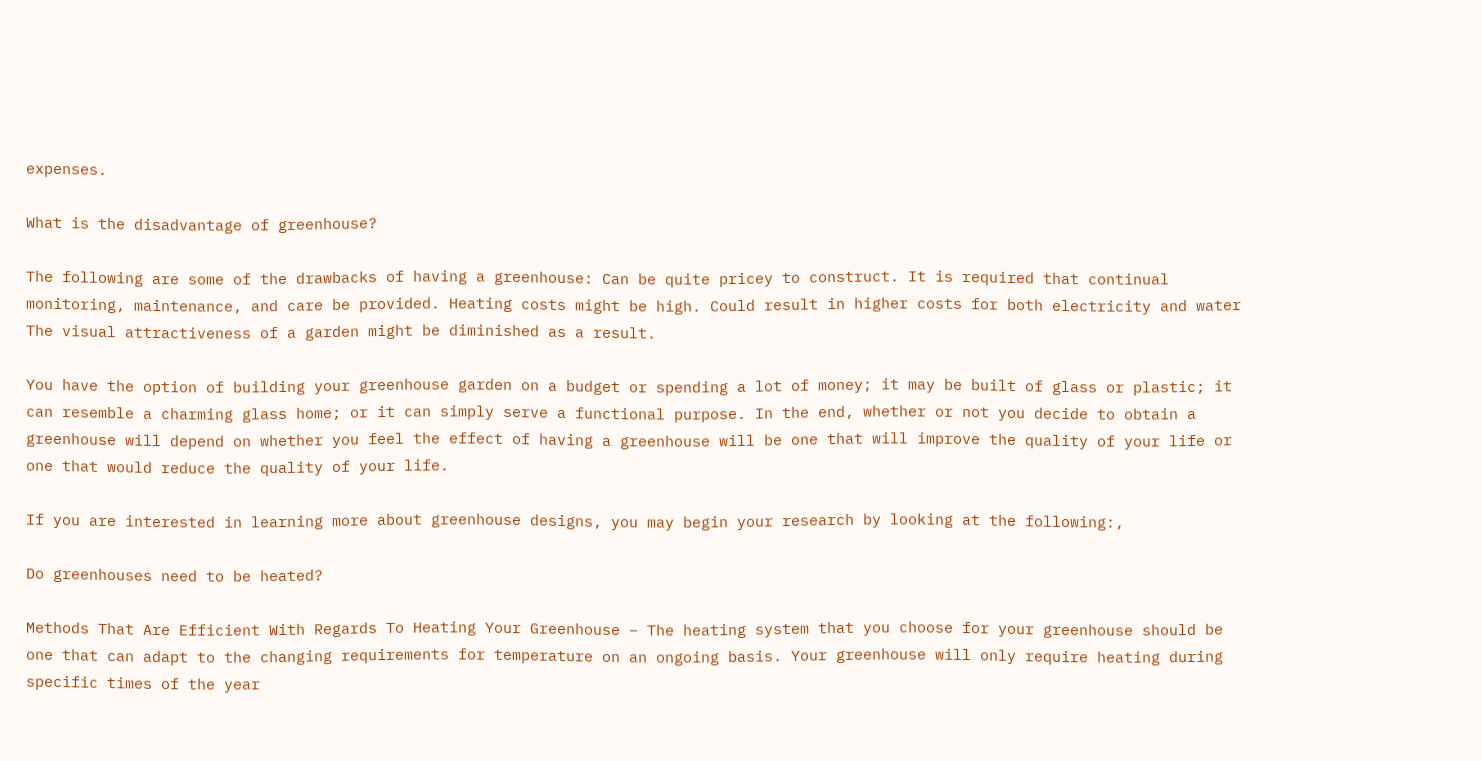expenses.

What is the disadvantage of greenhouse?

The following are some of the drawbacks of having a greenhouse: Can be quite pricey to construct. It is required that continual monitoring, maintenance, and care be provided. Heating costs might be high. Could result in higher costs for both electricity and water The visual attractiveness of a garden might be diminished as a result.

You have the option of building your greenhouse garden on a budget or spending a lot of money; it may be built of glass or plastic; it can resemble a charming glass home; or it can simply serve a functional purpose. In the end, whether or not you decide to obtain a greenhouse will depend on whether you feel the effect of having a greenhouse will be one that will improve the quality of your life or one that would reduce the quality of your life.

If you are interested in learning more about greenhouse designs, you may begin your research by looking at the following:,

Do greenhouses need to be heated?

Methods That Are Efficient With Regards To Heating Your Greenhouse – The heating system that you choose for your greenhouse should be one that can adapt to the changing requirements for temperature on an ongoing basis. Your greenhouse will only require heating during specific times of the year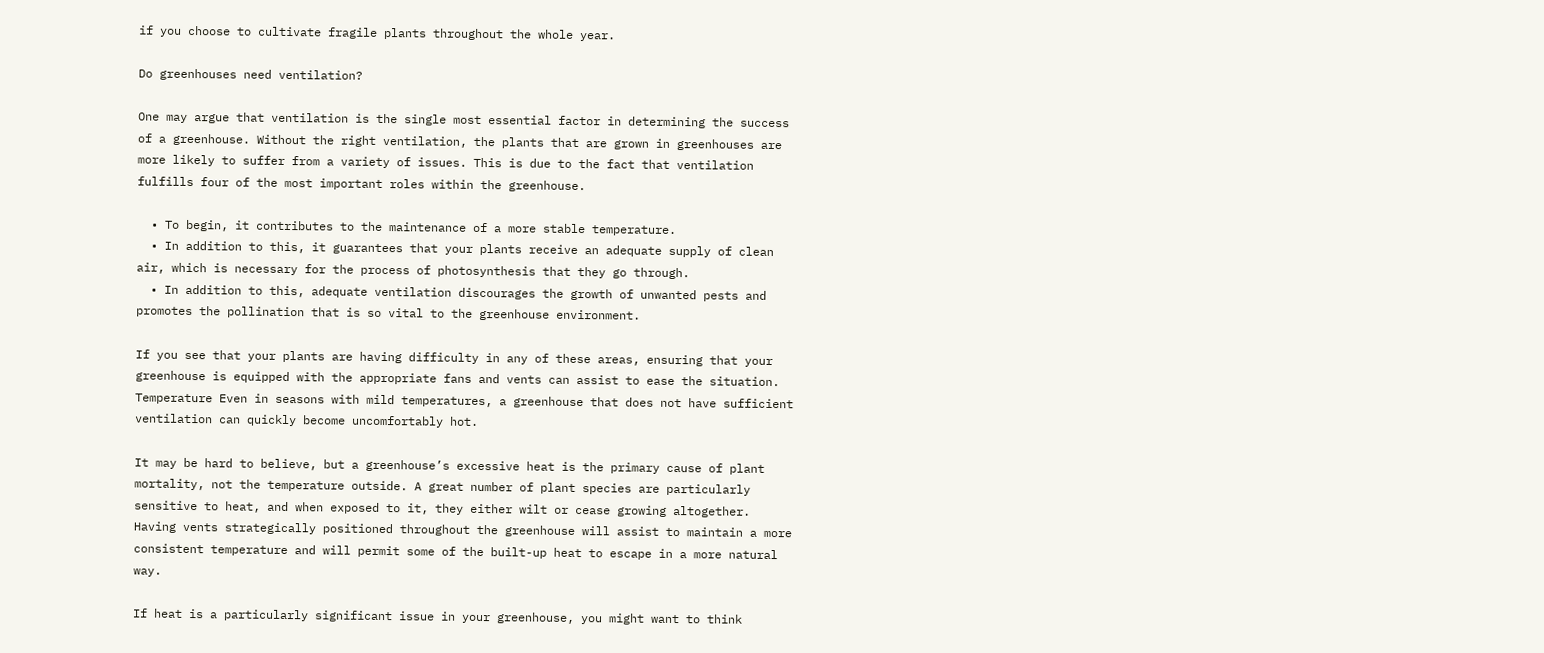if you choose to cultivate fragile plants throughout the whole year.

Do greenhouses need ventilation?

One may argue that ventilation is the single most essential factor in determining the success of a greenhouse. Without the right ventilation, the plants that are grown in greenhouses are more likely to suffer from a variety of issues. This is due to the fact that ventilation fulfills four of the most important roles within the greenhouse.

  • To begin, it contributes to the maintenance of a more stable temperature.
  • In addition to this, it guarantees that your plants receive an adequate supply of clean air, which is necessary for the process of photosynthesis that they go through.
  • In addition to this, adequate ventilation discourages the growth of unwanted pests and promotes the pollination that is so vital to the greenhouse environment.

If you see that your plants are having difficulty in any of these areas, ensuring that your greenhouse is equipped with the appropriate fans and vents can assist to ease the situation. Temperature Even in seasons with mild temperatures, a greenhouse that does not have sufficient ventilation can quickly become uncomfortably hot.

It may be hard to believe, but a greenhouse’s excessive heat is the primary cause of plant mortality, not the temperature outside. A great number of plant species are particularly sensitive to heat, and when exposed to it, they either wilt or cease growing altogether. Having vents strategically positioned throughout the greenhouse will assist to maintain a more consistent temperature and will permit some of the built-up heat to escape in a more natural way.

If heat is a particularly significant issue in your greenhouse, you might want to think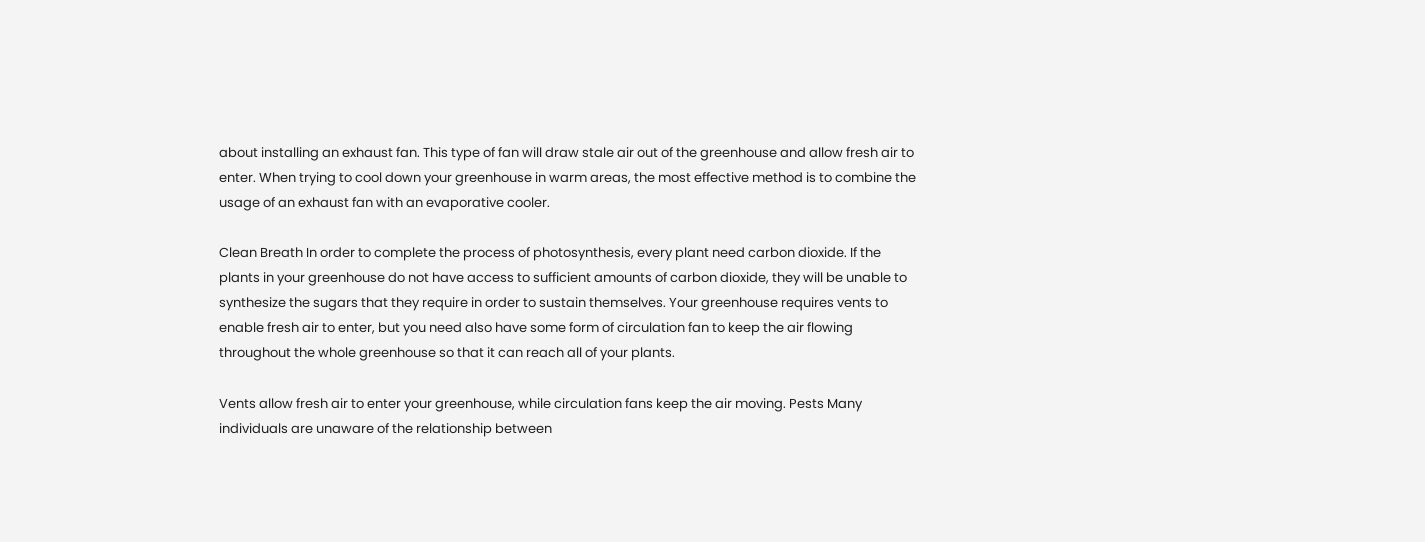about installing an exhaust fan. This type of fan will draw stale air out of the greenhouse and allow fresh air to enter. When trying to cool down your greenhouse in warm areas, the most effective method is to combine the usage of an exhaust fan with an evaporative cooler.

Clean Breath In order to complete the process of photosynthesis, every plant need carbon dioxide. If the plants in your greenhouse do not have access to sufficient amounts of carbon dioxide, they will be unable to synthesize the sugars that they require in order to sustain themselves. Your greenhouse requires vents to enable fresh air to enter, but you need also have some form of circulation fan to keep the air flowing throughout the whole greenhouse so that it can reach all of your plants.

Vents allow fresh air to enter your greenhouse, while circulation fans keep the air moving. Pests Many individuals are unaware of the relationship between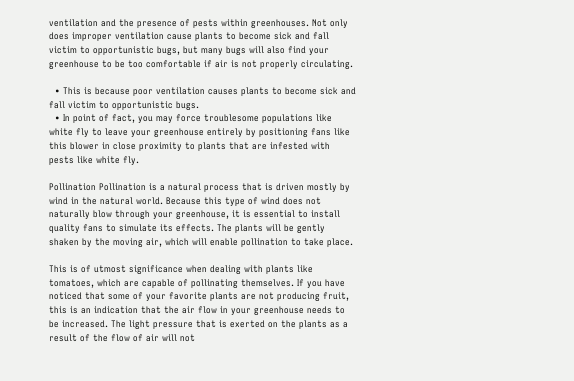ventilation and the presence of pests within greenhouses. Not only does improper ventilation cause plants to become sick and fall victim to opportunistic bugs, but many bugs will also find your greenhouse to be too comfortable if air is not properly circulating.

  • This is because poor ventilation causes plants to become sick and fall victim to opportunistic bugs.
  • In point of fact, you may force troublesome populations like white fly to leave your greenhouse entirely by positioning fans like this blower in close proximity to plants that are infested with pests like white fly.

Pollination Pollination is a natural process that is driven mostly by wind in the natural world. Because this type of wind does not naturally blow through your greenhouse, it is essential to install quality fans to simulate its effects. The plants will be gently shaken by the moving air, which will enable pollination to take place.

This is of utmost significance when dealing with plants like tomatoes, which are capable of pollinating themselves. If you have noticed that some of your favorite plants are not producing fruit, this is an indication that the air flow in your greenhouse needs to be increased. The light pressure that is exerted on the plants as a result of the flow of air will not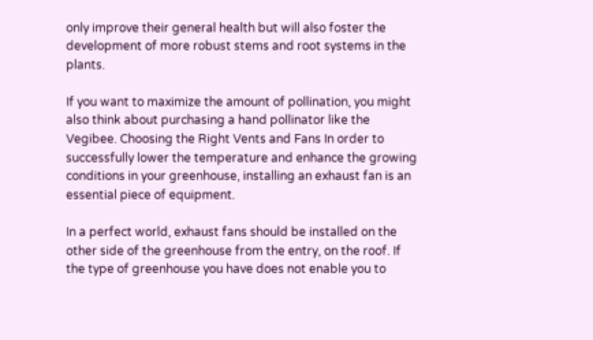only improve their general health but will also foster the development of more robust stems and root systems in the plants.

If you want to maximize the amount of pollination, you might also think about purchasing a hand pollinator like the Vegibee. Choosing the Right Vents and Fans In order to successfully lower the temperature and enhance the growing conditions in your greenhouse, installing an exhaust fan is an essential piece of equipment.

In a perfect world, exhaust fans should be installed on the other side of the greenhouse from the entry, on the roof. If the type of greenhouse you have does not enable you to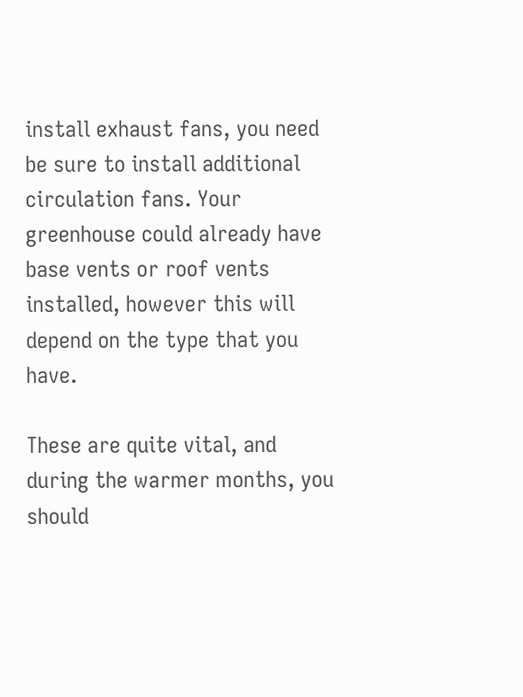install exhaust fans, you need be sure to install additional circulation fans. Your greenhouse could already have base vents or roof vents installed, however this will depend on the type that you have.

These are quite vital, and during the warmer months, you should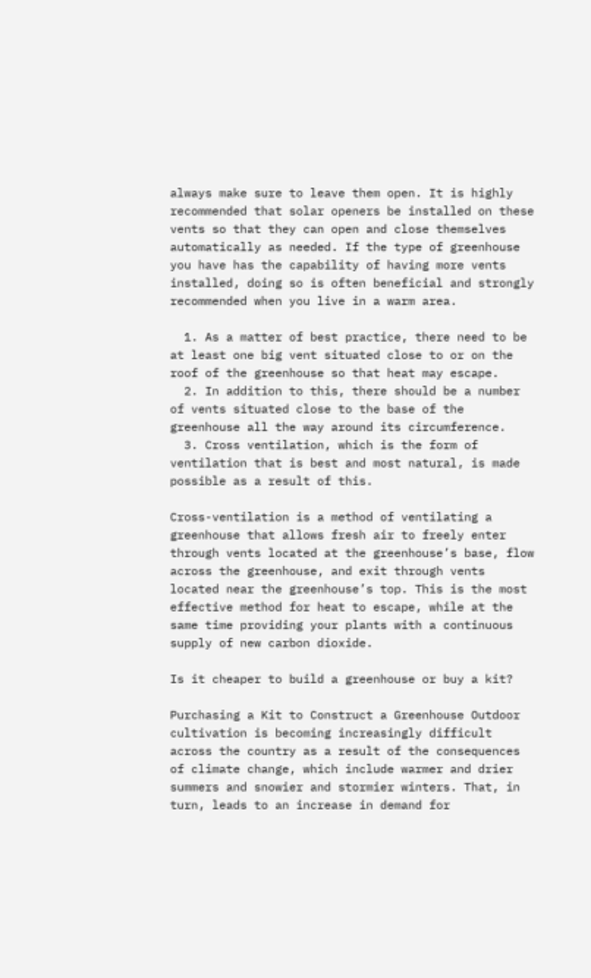always make sure to leave them open. It is highly recommended that solar openers be installed on these vents so that they can open and close themselves automatically as needed. If the type of greenhouse you have has the capability of having more vents installed, doing so is often beneficial and strongly recommended when you live in a warm area.

  1. As a matter of best practice, there need to be at least one big vent situated close to or on the roof of the greenhouse so that heat may escape.
  2. In addition to this, there should be a number of vents situated close to the base of the greenhouse all the way around its circumference.
  3. Cross ventilation, which is the form of ventilation that is best and most natural, is made possible as a result of this.

Cross-ventilation is a method of ventilating a greenhouse that allows fresh air to freely enter through vents located at the greenhouse’s base, flow across the greenhouse, and exit through vents located near the greenhouse’s top. This is the most effective method for heat to escape, while at the same time providing your plants with a continuous supply of new carbon dioxide.

Is it cheaper to build a greenhouse or buy a kit?

Purchasing a Kit to Construct a Greenhouse Outdoor cultivation is becoming increasingly difficult across the country as a result of the consequences of climate change, which include warmer and drier summers and snowier and stormier winters. That, in turn, leads to an increase in demand for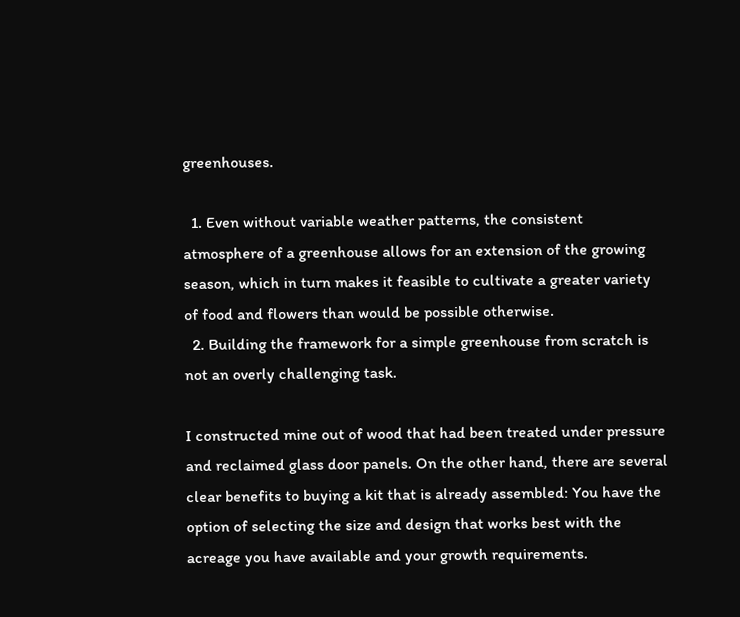greenhouses.

  1. Even without variable weather patterns, the consistent atmosphere of a greenhouse allows for an extension of the growing season, which in turn makes it feasible to cultivate a greater variety of food and flowers than would be possible otherwise.
  2. Building the framework for a simple greenhouse from scratch is not an overly challenging task.

I constructed mine out of wood that had been treated under pressure and reclaimed glass door panels. On the other hand, there are several clear benefits to buying a kit that is already assembled: You have the option of selecting the size and design that works best with the acreage you have available and your growth requirements.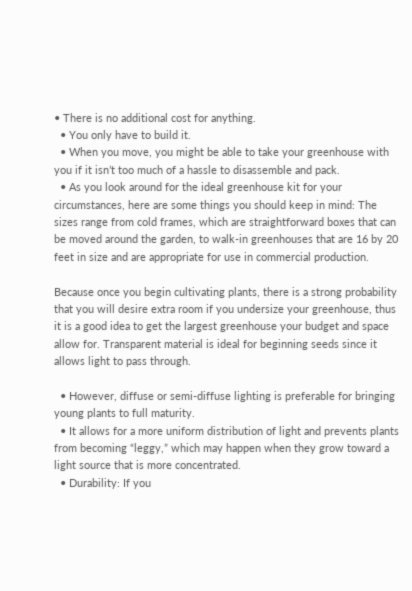• There is no additional cost for anything.
  • You only have to build it.
  • When you move, you might be able to take your greenhouse with you if it isn’t too much of a hassle to disassemble and pack.
  • As you look around for the ideal greenhouse kit for your circumstances, here are some things you should keep in mind: The sizes range from cold frames, which are straightforward boxes that can be moved around the garden, to walk-in greenhouses that are 16 by 20 feet in size and are appropriate for use in commercial production.

Because once you begin cultivating plants, there is a strong probability that you will desire extra room if you undersize your greenhouse, thus it is a good idea to get the largest greenhouse your budget and space allow for. Transparent material is ideal for beginning seeds since it allows light to pass through.

  • However, diffuse or semi-diffuse lighting is preferable for bringing young plants to full maturity.
  • It allows for a more uniform distribution of light and prevents plants from becoming “leggy,” which may happen when they grow toward a light source that is more concentrated.
  • Durability: If you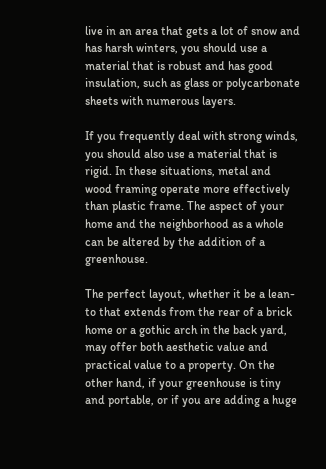live in an area that gets a lot of snow and has harsh winters, you should use a material that is robust and has good insulation, such as glass or polycarbonate sheets with numerous layers.

If you frequently deal with strong winds, you should also use a material that is rigid. In these situations, metal and wood framing operate more effectively than plastic frame. The aspect of your home and the neighborhood as a whole can be altered by the addition of a greenhouse.

The perfect layout, whether it be a lean-to that extends from the rear of a brick home or a gothic arch in the back yard, may offer both aesthetic value and practical value to a property. On the other hand, if your greenhouse is tiny and portable, or if you are adding a huge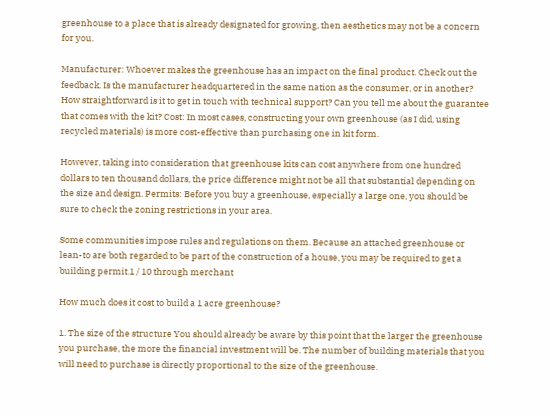greenhouse to a place that is already designated for growing, then aesthetics may not be a concern for you.

Manufacturer: Whoever makes the greenhouse has an impact on the final product. Check out the feedback. Is the manufacturer headquartered in the same nation as the consumer, or in another? How straightforward is it to get in touch with technical support? Can you tell me about the guarantee that comes with the kit? Cost: In most cases, constructing your own greenhouse (as I did, using recycled materials) is more cost-effective than purchasing one in kit form.

However, taking into consideration that greenhouse kits can cost anywhere from one hundred dollars to ten thousand dollars, the price difference might not be all that substantial depending on the size and design. Permits: Before you buy a greenhouse, especially a large one, you should be sure to check the zoning restrictions in your area.

Some communities impose rules and regulations on them. Because an attached greenhouse or lean-to are both regarded to be part of the construction of a house, you may be required to get a building permit.1 / 10 through merchant

How much does it cost to build a 1 acre greenhouse?

1. The size of the structure You should already be aware by this point that the larger the greenhouse you purchase, the more the financial investment will be. The number of building materials that you will need to purchase is directly proportional to the size of the greenhouse.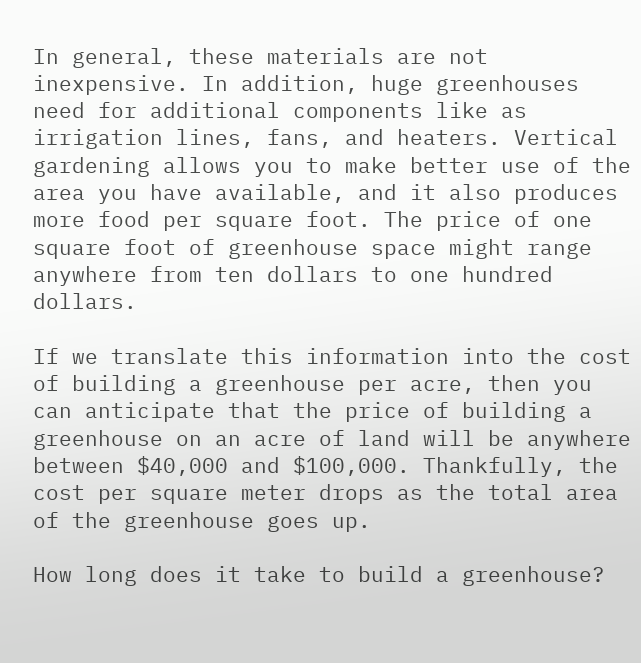In general, these materials are not inexpensive. In addition, huge greenhouses need for additional components like as irrigation lines, fans, and heaters. Vertical gardening allows you to make better use of the area you have available, and it also produces more food per square foot. The price of one square foot of greenhouse space might range anywhere from ten dollars to one hundred dollars.

If we translate this information into the cost of building a greenhouse per acre, then you can anticipate that the price of building a greenhouse on an acre of land will be anywhere between $40,000 and $100,000. Thankfully, the cost per square meter drops as the total area of the greenhouse goes up.

How long does it take to build a greenhouse?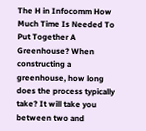The H in Infocomm How Much Time Is Needed To Put Together A Greenhouse? When constructing a greenhouse, how long does the process typically take? It will take you between two and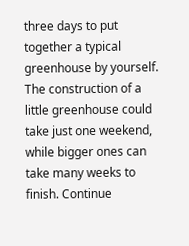three days to put together a typical greenhouse by yourself. The construction of a little greenhouse could take just one weekend, while bigger ones can take many weeks to finish. Continue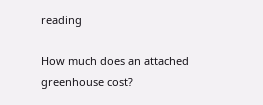reading

How much does an attached greenhouse cost?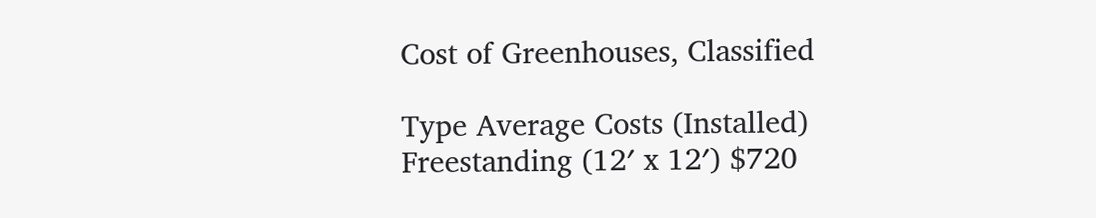Cost of Greenhouses, Classified

Type Average Costs (Installed)
Freestanding (12′ x 12′) $720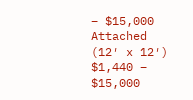– $15,000
Attached (12′ x 12′) $1,440 – $15,000